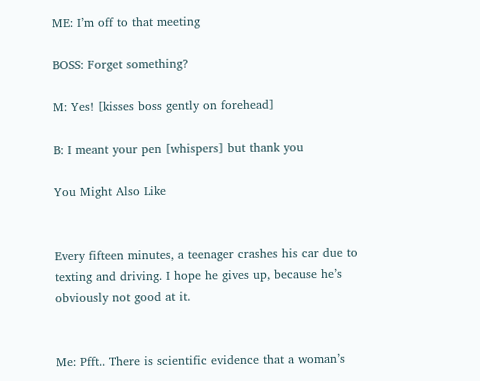ME: I’m off to that meeting

BOSS: Forget something?

M: Yes! [kisses boss gently on forehead]

B: I meant your pen [whispers] but thank you

You Might Also Like


Every fifteen minutes, a teenager crashes his car due to texting and driving. I hope he gives up, because he’s obviously not good at it.


Me: Pfft.. There is scientific evidence that a woman’s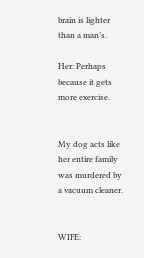brain is lighter than a man’s.

Her: Perhaps because it gets more exercise.


My dog acts like her entire family was murdered by a vacuum cleaner.


WIFE: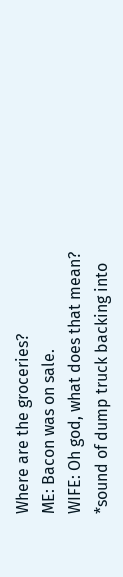Where are the groceries?
ME: Bacon was on sale.
WIFE: Oh god, what does that mean?
*sound of dump truck backing into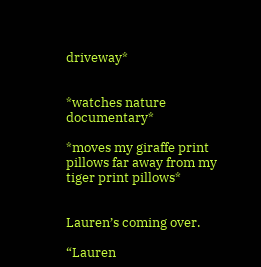driveway*


*watches nature documentary*

*moves my giraffe print pillows far away from my tiger print pillows*


Lauren’s coming over.

“Lauren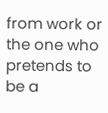from work or the one who pretends to be a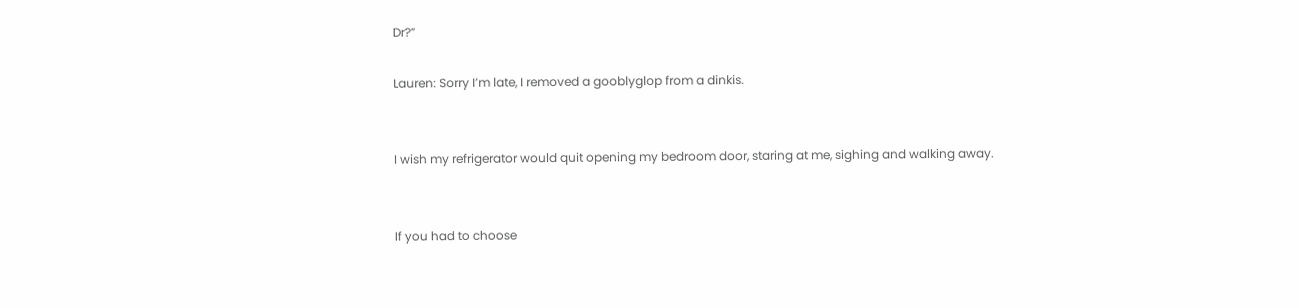Dr?”

Lauren: Sorry I’m late, I removed a gooblyglop from a dinkis.


I wish my refrigerator would quit opening my bedroom door, staring at me, sighing and walking away.


If you had to choose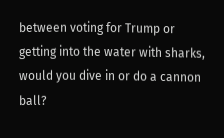between voting for Trump or getting into the water with sharks, would you dive in or do a cannon ball?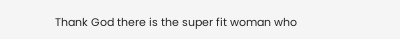Thank God there is the super fit woman who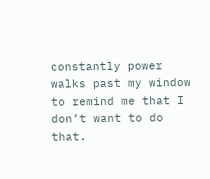constantly power walks past my window to remind me that I don’t want to do that.